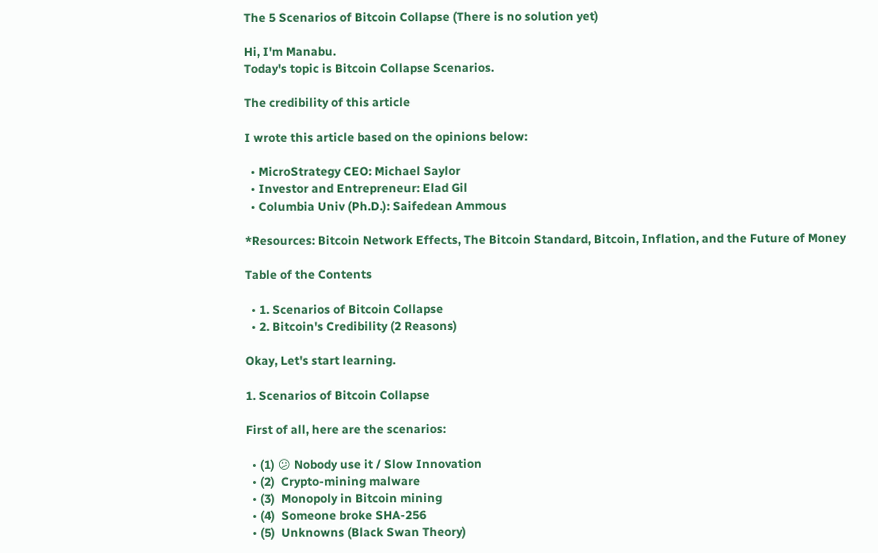The 5 Scenarios of Bitcoin Collapse (There is no solution yet)

Hi, I'm Manabu.
Today's topic is Bitcoin Collapse Scenarios.

The credibility of this article

I wrote this article based on the opinions below:

  • MicroStrategy CEO: Michael Saylor
  • Investor and Entrepreneur: Elad Gil
  • Columbia Univ (Ph.D.): Saifedean Ammous

*Resources: Bitcoin Network Effects, The Bitcoin Standard, Bitcoin, Inflation, and the Future of Money

Table of the Contents

  • 1. Scenarios of Bitcoin Collapse
  • 2. Bitcoin's Credibility (2 Reasons)

Okay, Let's start learning.

1. Scenarios of Bitcoin Collapse

First of all, here are the scenarios:

  • (1) 😕 Nobody use it / Slow Innovation
  • (2)  Crypto-mining malware
  • (3)  Monopoly in Bitcoin mining
  • (4)  Someone broke SHA-256
  • (5)  Unknowns (Black Swan Theory)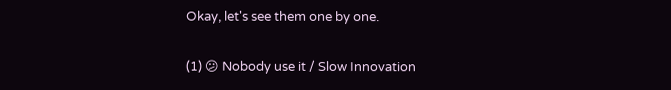Okay, let's see them one by one.

(1) 😕 Nobody use it / Slow Innovation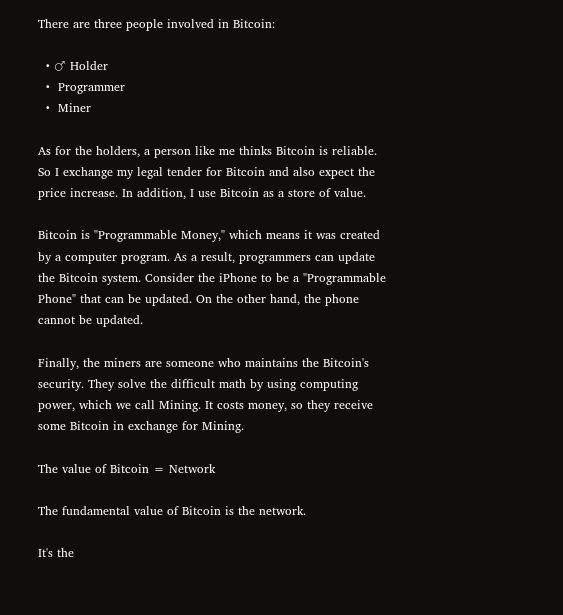There are three people involved in Bitcoin:

  • ♂ Holder
  •  Programmer
  •  Miner

As for the holders, a person like me thinks Bitcoin is reliable. So I exchange my legal tender for Bitcoin and also expect the price increase. In addition, I use Bitcoin as a store of value.

Bitcoin is "Programmable Money," which means it was created by a computer program. As a result, programmers can update the Bitcoin system. Consider the iPhone to be a "Programmable Phone" that can be updated. On the other hand, the phone cannot be updated.

Finally, the miners are someone who maintains the Bitcoin's security. They solve the difficult math by using computing power, which we call Mining. It costs money, so they receive some Bitcoin in exchange for Mining.

The value of Bitcoin = Network

The fundamental value of Bitcoin is the network.

It's the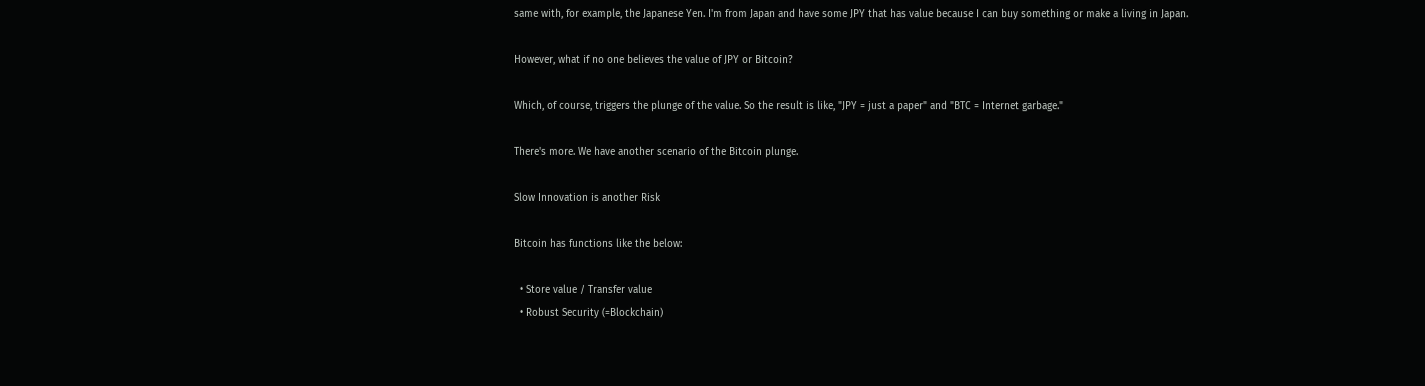same with, for example, the Japanese Yen. I'm from Japan and have some JPY that has value because I can buy something or make a living in Japan.

However, what if no one believes the value of JPY or Bitcoin?

Which, of course, triggers the plunge of the value. So the result is like, "JPY = just a paper" and "BTC = Internet garbage."

There's more. We have another scenario of the Bitcoin plunge.

Slow Innovation is another Risk

Bitcoin has functions like the below:

  • Store value / Transfer value
  • Robust Security (=Blockchain)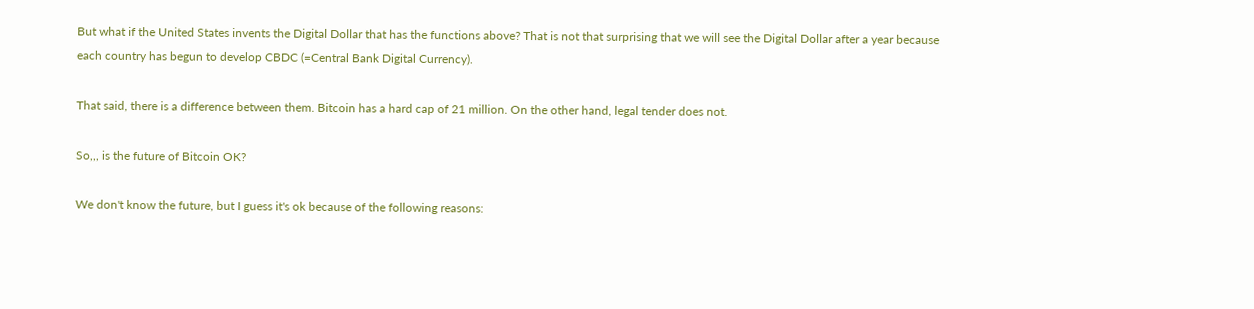But what if the United States invents the Digital Dollar that has the functions above? That is not that surprising that we will see the Digital Dollar after a year because each country has begun to develop CBDC (=Central Bank Digital Currency).

That said, there is a difference between them. Bitcoin has a hard cap of 21 million. On the other hand, legal tender does not.

So,,, is the future of Bitcoin OK?

We don't know the future, but I guess it's ok because of the following reasons: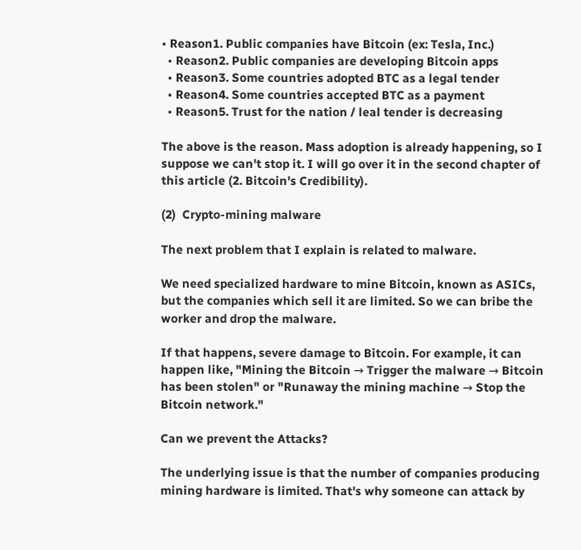• Reason1. Public companies have Bitcoin (ex: Tesla, Inc.)
  • Reason2. Public companies are developing Bitcoin apps
  • Reason3. Some countries adopted BTC as a legal tender
  • Reason4. Some countries accepted BTC as a payment
  • Reason5. Trust for the nation / leal tender is decreasing

The above is the reason. Mass adoption is already happening, so I suppose we can't stop it. I will go over it in the second chapter of this article (2. Bitcoin's Credibility).

(2)  Crypto-mining malware

The next problem that I explain is related to malware.

We need specialized hardware to mine Bitcoin, known as ASICs, but the companies which sell it are limited. So we can bribe the worker and drop the malware.

If that happens, severe damage to Bitcoin. For example, it can happen like, "Mining the Bitcoin → Trigger the malware → Bitcoin has been stolen" or "Runaway the mining machine → Stop the Bitcoin network."

Can we prevent the Attacks?

The underlying issue is that the number of companies producing mining hardware is limited. That's why someone can attack by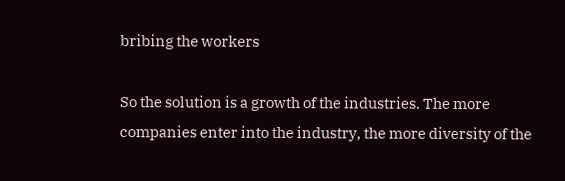bribing the workers

So the solution is a growth of the industries. The more companies enter into the industry, the more diversity of the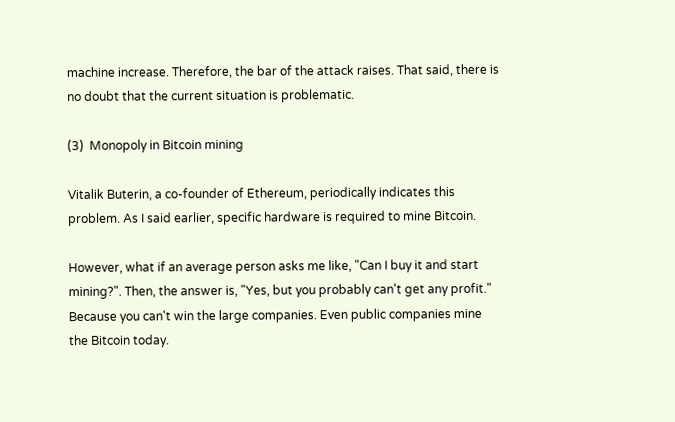machine increase. Therefore, the bar of the attack raises. That said, there is no doubt that the current situation is problematic.

(3)  Monopoly in Bitcoin mining

Vitalik Buterin, a co-founder of Ethereum, periodically indicates this problem. As I said earlier, specific hardware is required to mine Bitcoin.

However, what if an average person asks me like, "Can I buy it and start mining?". Then, the answer is, "Yes, but you probably can't get any profit." Because you can't win the large companies. Even public companies mine the Bitcoin today.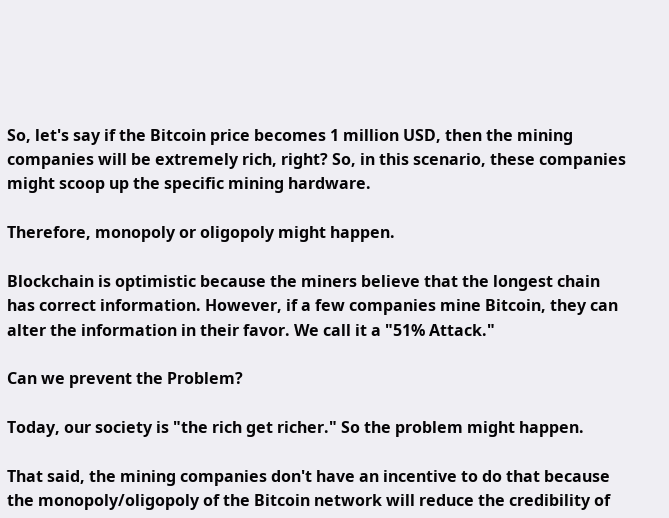So, let's say if the Bitcoin price becomes 1 million USD, then the mining companies will be extremely rich, right? So, in this scenario, these companies might scoop up the specific mining hardware.

Therefore, monopoly or oligopoly might happen.

Blockchain is optimistic because the miners believe that the longest chain has correct information. However, if a few companies mine Bitcoin, they can alter the information in their favor. We call it a "51% Attack."

Can we prevent the Problem?

Today, our society is "the rich get richer." So the problem might happen.

That said, the mining companies don't have an incentive to do that because the monopoly/oligopoly of the Bitcoin network will reduce the credibility of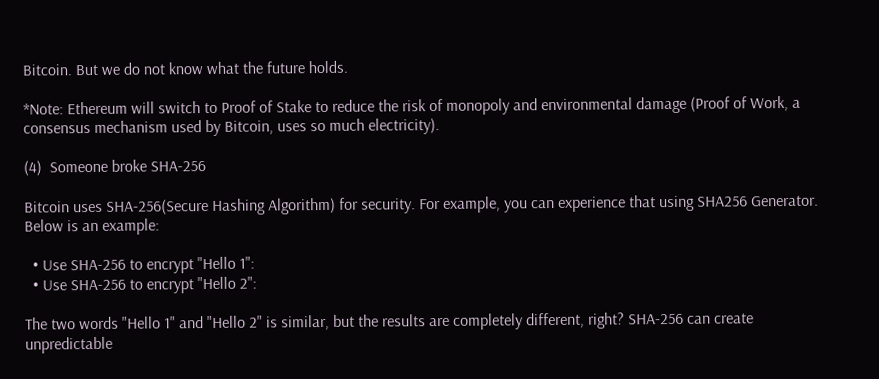Bitcoin. But we do not know what the future holds.

*Note: Ethereum will switch to Proof of Stake to reduce the risk of monopoly and environmental damage (Proof of Work, a consensus mechanism used by Bitcoin, uses so much electricity).

(4)  Someone broke SHA-256

Bitcoin uses SHA-256(Secure Hashing Algorithm) for security. For example, you can experience that using SHA256 Generator. Below is an example:

  • Use SHA-256 to encrypt "Hello 1":
  • Use SHA-256 to encrypt "Hello 2":

The two words "Hello 1" and "Hello 2" is similar, but the results are completely different, right? SHA-256 can create unpredictable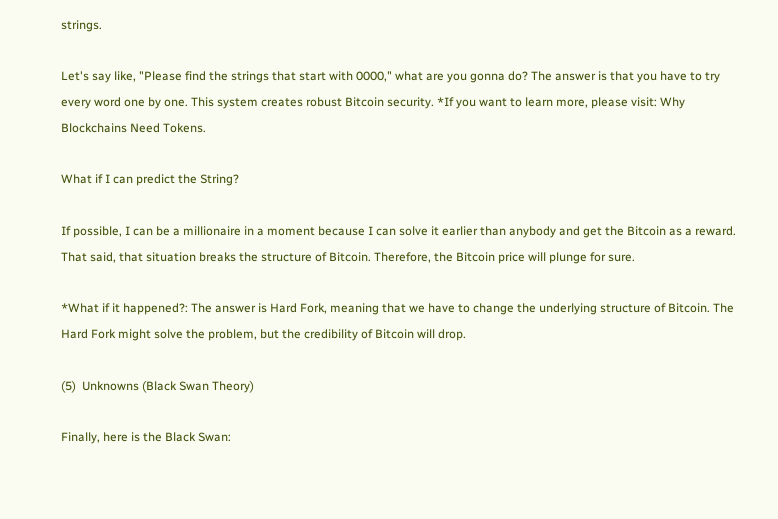strings.

Let's say like, "Please find the strings that start with 0000," what are you gonna do? The answer is that you have to try every word one by one. This system creates robust Bitcoin security. *If you want to learn more, please visit: Why Blockchains Need Tokens.

What if I can predict the String?

If possible, I can be a millionaire in a moment because I can solve it earlier than anybody and get the Bitcoin as a reward. That said, that situation breaks the structure of Bitcoin. Therefore, the Bitcoin price will plunge for sure.

*What if it happened?: The answer is Hard Fork, meaning that we have to change the underlying structure of Bitcoin. The Hard Fork might solve the problem, but the credibility of Bitcoin will drop.

(5)  Unknowns (Black Swan Theory)

Finally, here is the Black Swan: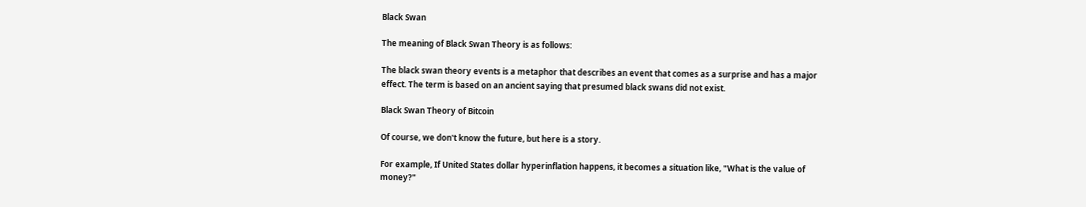Black Swan

The meaning of Black Swan Theory is as follows:

The black swan theory events is a metaphor that describes an event that comes as a surprise and has a major effect. The term is based on an ancient saying that presumed black swans did not exist.

Black Swan Theory of Bitcoin

Of course, we don't know the future, but here is a story.

For example, If United States dollar hyperinflation happens, it becomes a situation like, "What is the value of money?"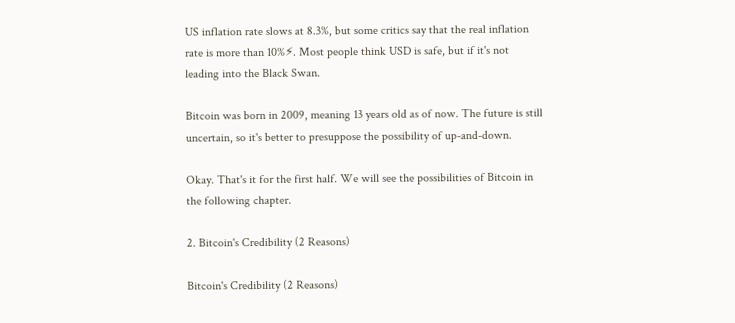US inflation rate slows at 8.3%, but some critics say that the real inflation rate is more than 10%⚡. Most people think USD is safe, but if it's not leading into the Black Swan.

Bitcoin was born in 2009, meaning 13 years old as of now. The future is still uncertain, so it's better to presuppose the possibility of up-and-down.

Okay. That's it for the first half. We will see the possibilities of Bitcoin in the following chapter.

2. Bitcoin's Credibility (2 Reasons)

Bitcoin's Credibility (2 Reasons)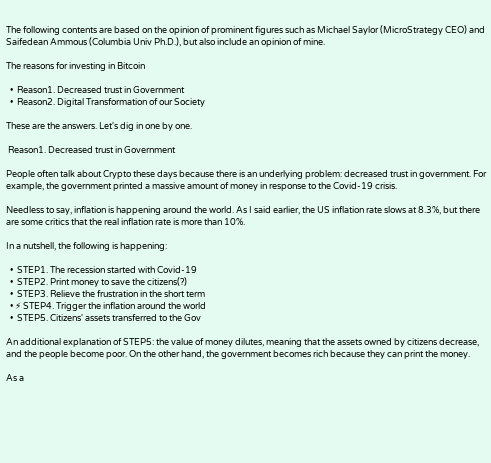The following contents are based on the opinion of prominent figures such as Michael Saylor (MicroStrategy CEO) and Saifedean Ammous (Columbia Univ Ph.D.), but also include an opinion of mine.

The reasons for investing in Bitcoin

  •  Reason1. Decreased trust in Government
  •  Reason2. Digital Transformation of our Society

These are the answers. Let's dig in one by one.

 Reason1. Decreased trust in Government

People often talk about Crypto these days because there is an underlying problem: decreased trust in government. For example, the government printed a massive amount of money in response to the Covid-19 crisis.

Needless to say, inflation is happening around the world. As I said earlier, the US inflation rate slows at 8.3%, but there are some critics that the real inflation rate is more than 10%.

In a nutshell, the following is happening:

  •  STEP1. The recession started with Covid-19
  •  STEP2. Print money to save the citizens(?)
  •  STEP3. Relieve the frustration in the short term
  • ⚡ STEP4. Trigger the inflation around the world
  •  STEP5. Citizens' assets transferred to the Gov

An additional explanation of STEP5: the value of money dilutes, meaning that the assets owned by citizens decrease, and the people become poor. On the other hand, the government becomes rich because they can print the money.

As a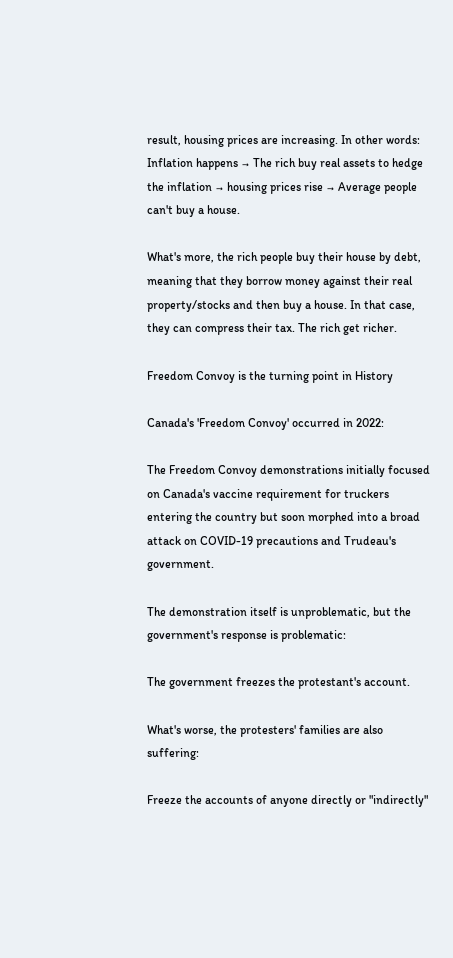result, housing prices are increasing. In other words: Inflation happens → The rich buy real assets to hedge the inflation → housing prices rise → Average people can't buy a house.

What's more, the rich people buy their house by debt, meaning that they borrow money against their real property/stocks and then buy a house. In that case, they can compress their tax. The rich get richer.

Freedom Convoy is the turning point in History

Canada's 'Freedom Convoy' occurred in 2022:

The Freedom Convoy demonstrations initially focused on Canada's vaccine requirement for truckers entering the country but soon morphed into a broad attack on COVID-19 precautions and Trudeau's government.

The demonstration itself is unproblematic, but the government's response is problematic:

The government freezes the protestant's account.

What's worse, the protesters' families are also suffering:

Freeze the accounts of anyone directly or "indirectly"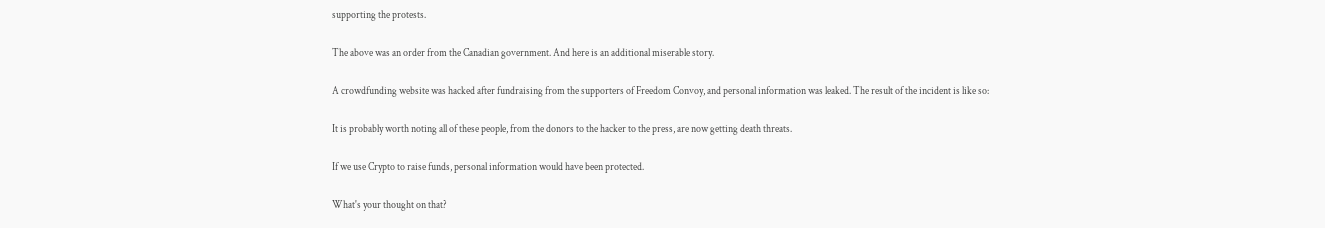supporting the protests.

The above was an order from the Canadian government. And here is an additional miserable story.

A crowdfunding website was hacked after fundraising from the supporters of Freedom Convoy, and personal information was leaked. The result of the incident is like so:

It is probably worth noting all of these people, from the donors to the hacker to the press, are now getting death threats.

If we use Crypto to raise funds, personal information would have been protected.

What's your thought on that?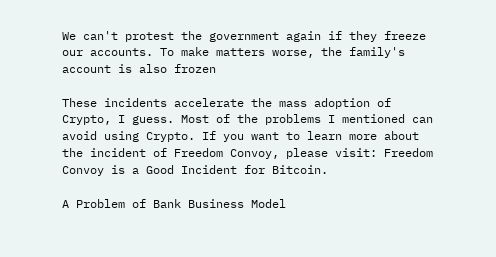We can't protest the government again if they freeze our accounts. To make matters worse, the family's account is also frozen

These incidents accelerate the mass adoption of Crypto, I guess. Most of the problems I mentioned can avoid using Crypto. If you want to learn more about the incident of Freedom Convoy, please visit: Freedom Convoy is a Good Incident for Bitcoin.

A Problem of Bank Business Model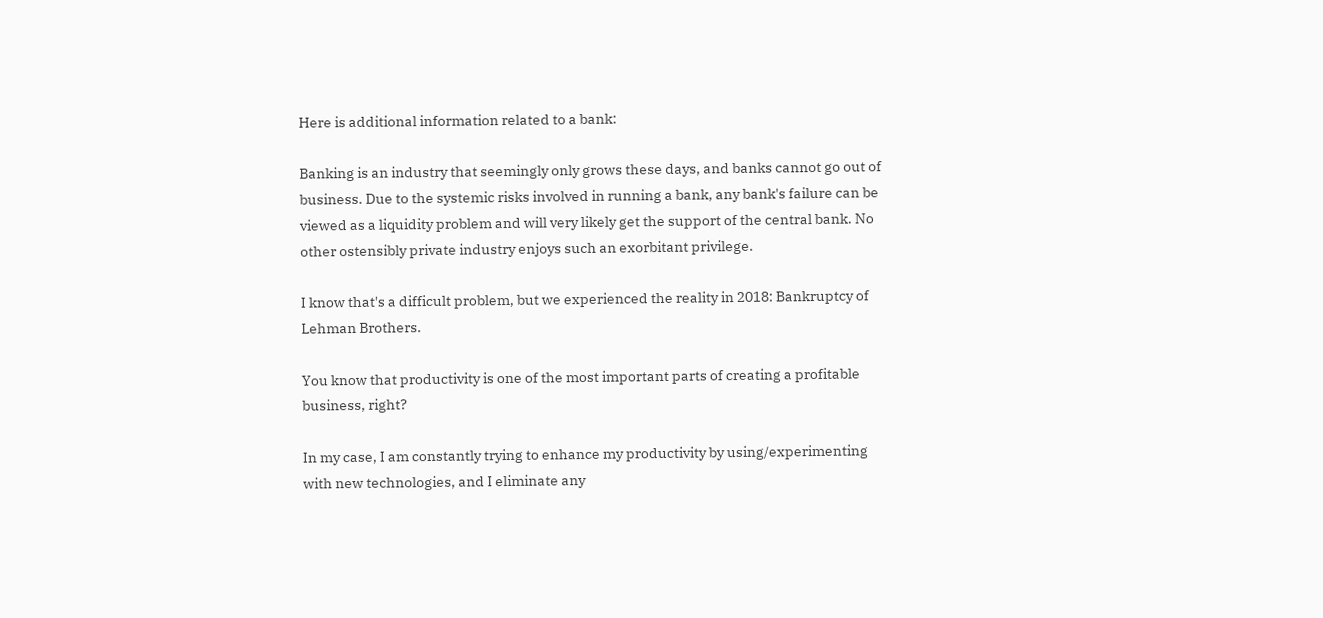Here is additional information related to a bank:

Banking is an industry that seemingly only grows these days, and banks cannot go out of business. Due to the systemic risks involved in running a bank, any bank's failure can be viewed as a liquidity problem and will very likely get the support of the central bank. No other ostensibly private industry enjoys such an exorbitant privilege.

I know that's a difficult problem, but we experienced the reality in 2018: Bankruptcy of Lehman Brothers.

You know that productivity is one of the most important parts of creating a profitable business, right?

In my case, I am constantly trying to enhance my productivity by using/experimenting with new technologies, and I eliminate any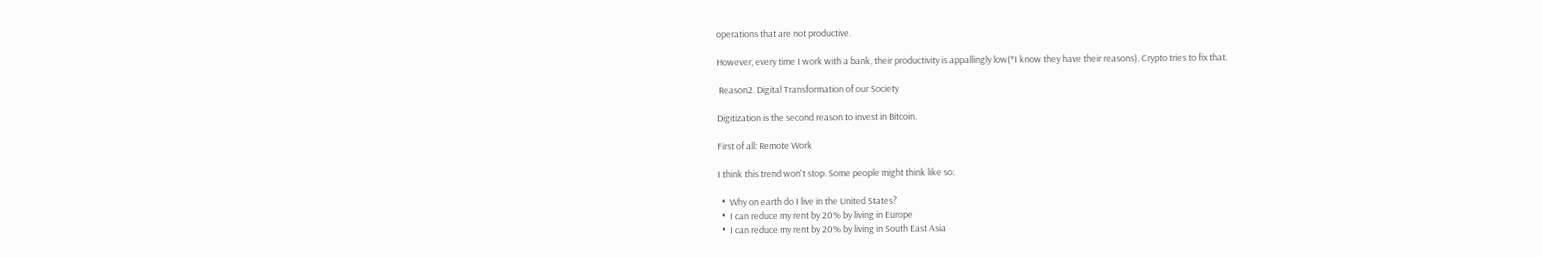operations that are not productive.

However, every time I work with a bank, their productivity is appallingly low(*I know they have their reasons). Crypto tries to fix that.

 Reason2. Digital Transformation of our Society

Digitization is the second reason to invest in Bitcoin.

First of all: Remote Work

I think this trend won't stop. Some people might think like so:

  •  Why on earth do I live in the United States?
  •  I can reduce my rent by 20% by living in Europe
  •  I can reduce my rent by 20% by living in South East Asia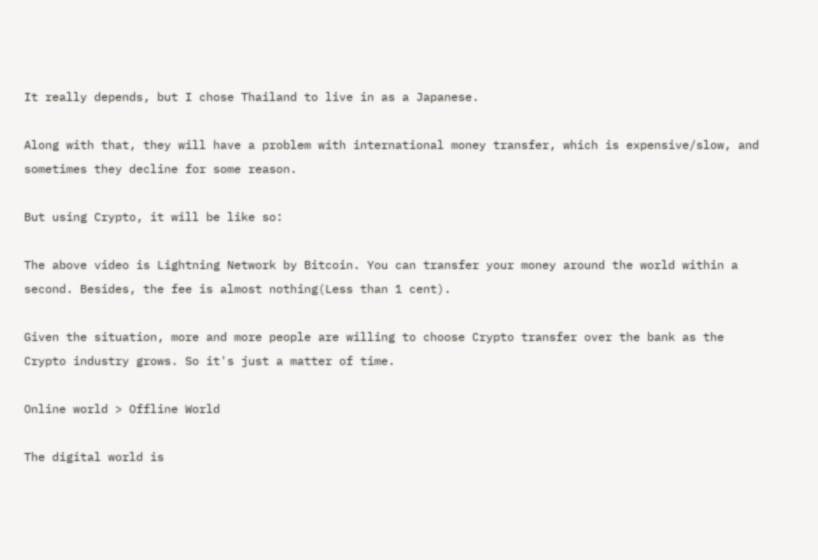It really depends, but I chose Thailand to live in as a Japanese.

Along with that, they will have a problem with international money transfer, which is expensive/slow, and sometimes they decline for some reason.

But using Crypto, it will be like so:

The above video is Lightning Network by Bitcoin. You can transfer your money around the world within a second. Besides, the fee is almost nothing(Less than 1 cent).

Given the situation, more and more people are willing to choose Crypto transfer over the bank as the Crypto industry grows. So it's just a matter of time.

Online world > Offline World

The digital world is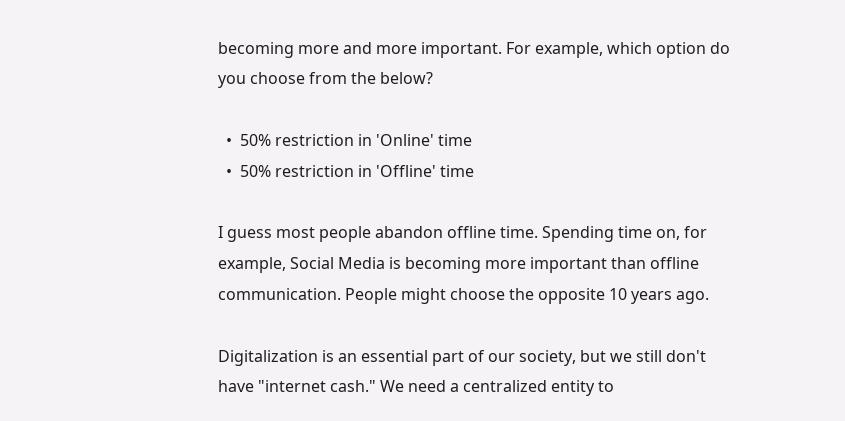becoming more and more important. For example, which option do you choose from the below?

  •  50% restriction in 'Online' time
  •  50% restriction in 'Offline' time

I guess most people abandon offline time. Spending time on, for example, Social Media is becoming more important than offline communication. People might choose the opposite 10 years ago.

Digitalization is an essential part of our society, but we still don't have "internet cash." We need a centralized entity to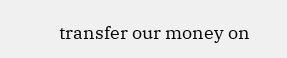transfer our money on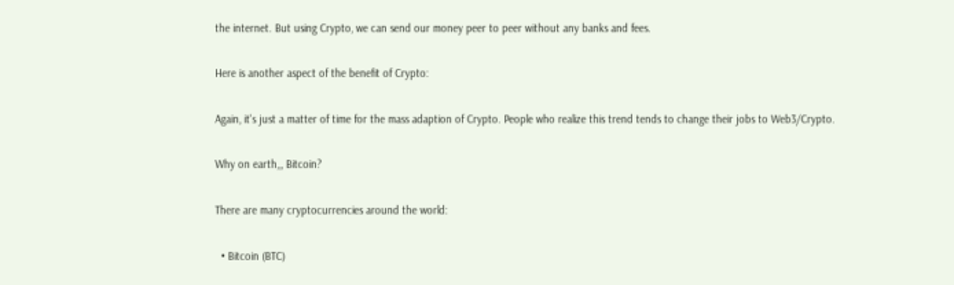the internet. But using Crypto, we can send our money peer to peer without any banks and fees.

Here is another aspect of the benefit of Crypto:

Again, it's just a matter of time for the mass adaption of Crypto. People who realize this trend tends to change their jobs to Web3/Crypto.

Why on earth,,, Bitcoin?

There are many cryptocurrencies around the world:

  • Bitcoin (BTC)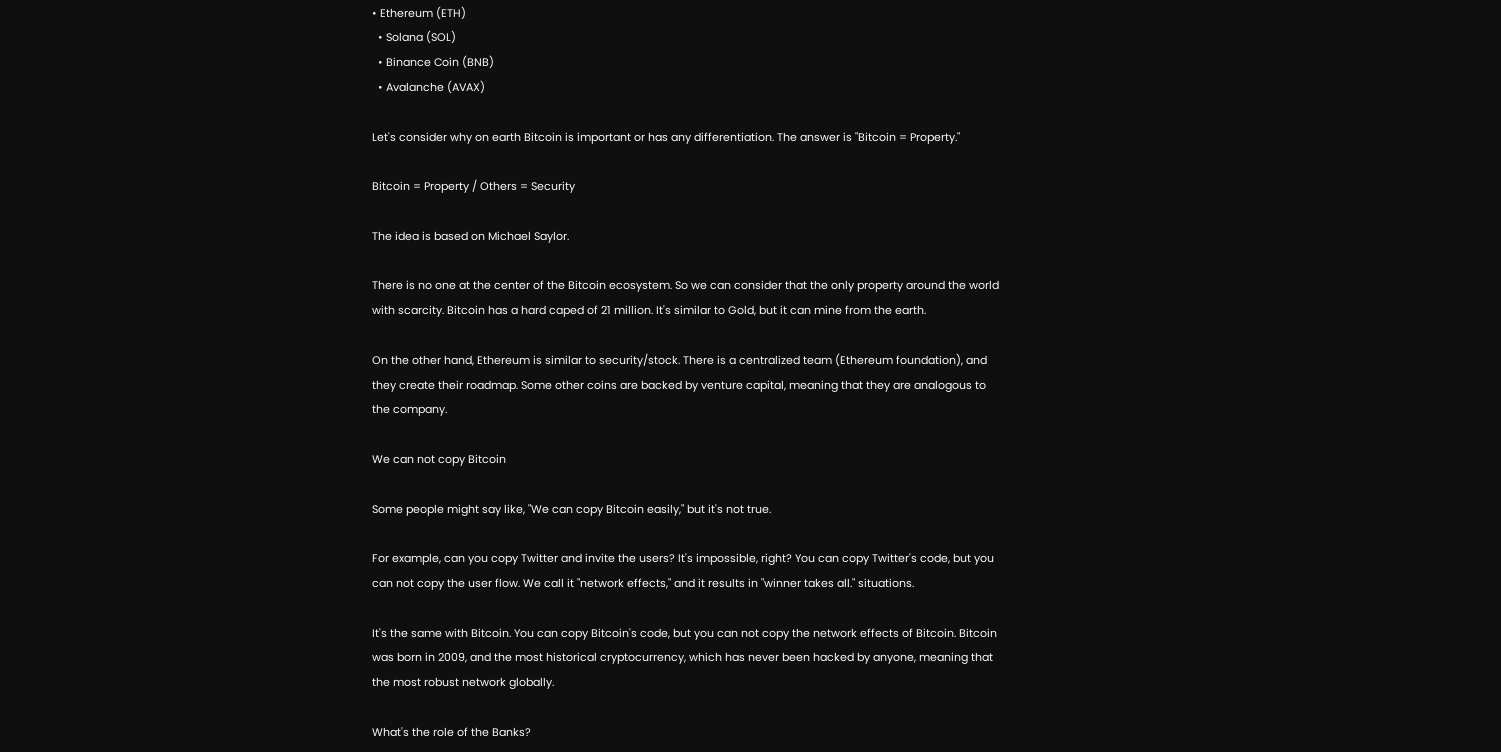• Ethereum (ETH)
  • Solana (SOL)
  • Binance Coin (BNB)
  • Avalanche (AVAX)

Let's consider why on earth Bitcoin is important or has any differentiation. The answer is "Bitcoin = Property."

Bitcoin = Property / Others = Security

The idea is based on Michael Saylor.

There is no one at the center of the Bitcoin ecosystem. So we can consider that the only property around the world with scarcity. Bitcoin has a hard caped of 21 million. It's similar to Gold, but it can mine from the earth.

On the other hand, Ethereum is similar to security/stock. There is a centralized team (Ethereum foundation), and they create their roadmap. Some other coins are backed by venture capital, meaning that they are analogous to the company.

We can not copy Bitcoin

Some people might say like, "We can copy Bitcoin easily," but it's not true.

For example, can you copy Twitter and invite the users? It's impossible, right? You can copy Twitter's code, but you can not copy the user flow. We call it "network effects," and it results in "winner takes all." situations.

It's the same with Bitcoin. You can copy Bitcoin's code, but you can not copy the network effects of Bitcoin. Bitcoin was born in 2009, and the most historical cryptocurrency, which has never been hacked by anyone, meaning that the most robust network globally.

What's the role of the Banks?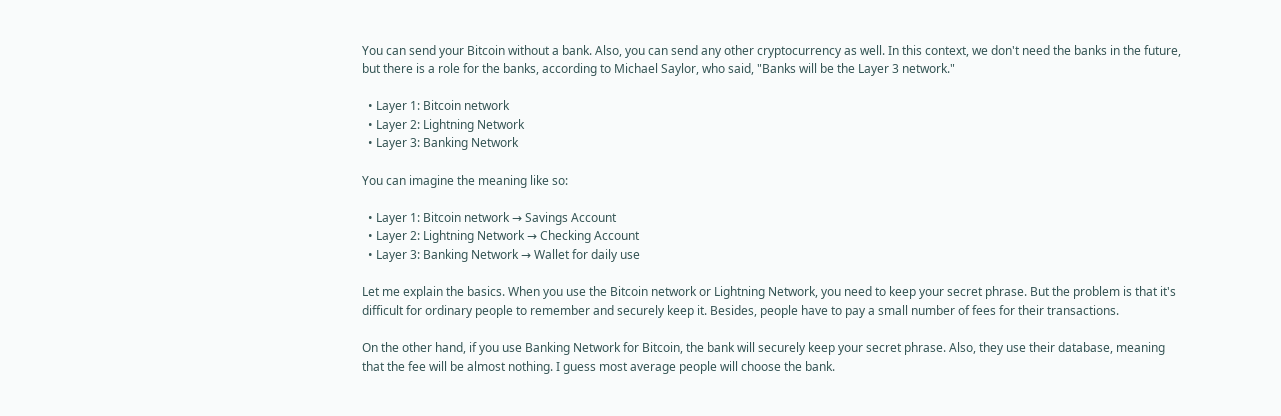You can send your Bitcoin without a bank. Also, you can send any other cryptocurrency as well. In this context, we don't need the banks in the future, but there is a role for the banks, according to Michael Saylor, who said, "Banks will be the Layer 3 network."

  • Layer 1: Bitcoin network
  • Layer 2: Lightning Network
  • Layer 3: Banking Network

You can imagine the meaning like so:

  • Layer 1: Bitcoin network → Savings Account
  • Layer 2: Lightning Network → Checking Account
  • Layer 3: Banking Network → Wallet for daily use

Let me explain the basics. When you use the Bitcoin network or Lightning Network, you need to keep your secret phrase. But the problem is that it's difficult for ordinary people to remember and securely keep it. Besides, people have to pay a small number of fees for their transactions.

On the other hand, if you use Banking Network for Bitcoin, the bank will securely keep your secret phrase. Also, they use their database, meaning that the fee will be almost nothing. I guess most average people will choose the bank.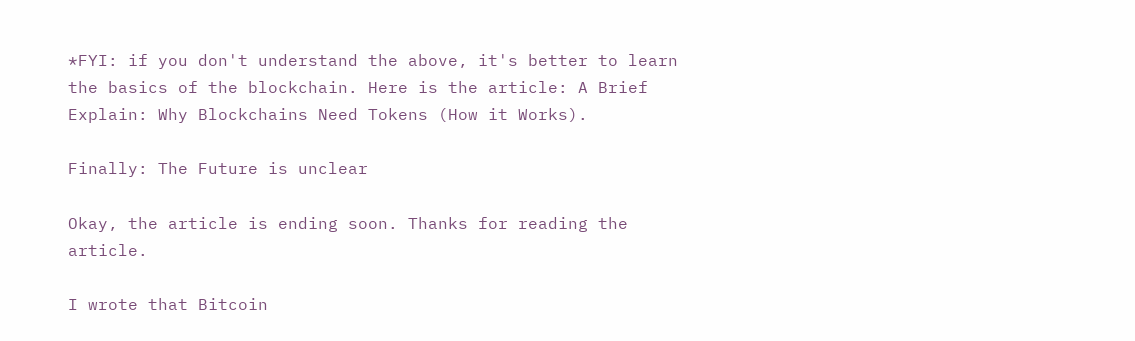*FYI: if you don't understand the above, it's better to learn the basics of the blockchain. Here is the article: A Brief Explain: Why Blockchains Need Tokens (How it Works).

Finally: The Future is unclear

Okay, the article is ending soon. Thanks for reading the article.

I wrote that Bitcoin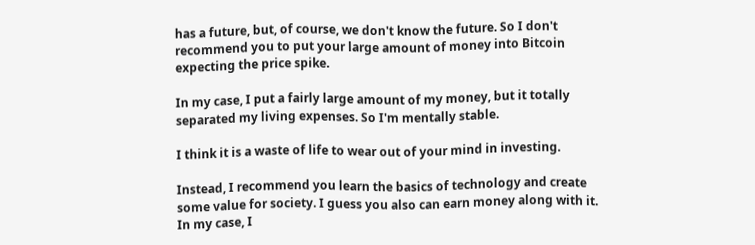has a future, but, of course, we don't know the future. So I don't recommend you to put your large amount of money into Bitcoin expecting the price spike.

In my case, I put a fairly large amount of my money, but it totally separated my living expenses. So I'm mentally stable.

I think it is a waste of life to wear out of your mind in investing.

Instead, I recommend you learn the basics of technology and create some value for society. I guess you also can earn money along with it. In my case, I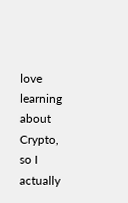love learning about Crypto, so I actually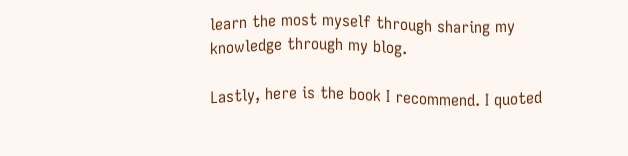learn the most myself through sharing my knowledge through my blog.

Lastly, here is the book I recommend. I quoted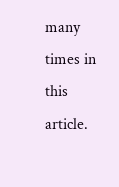many times in this article.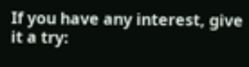If you have any interest, give it a try: